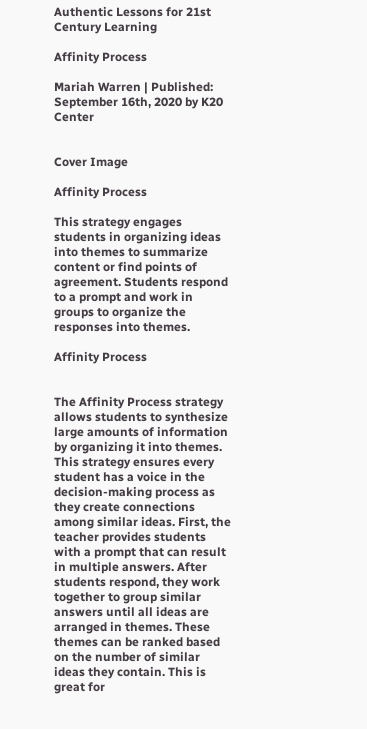Authentic Lessons for 21st Century Learning

Affinity Process

Mariah Warren | Published: September 16th, 2020 by K20 Center


Cover Image

Affinity Process

This strategy engages students in organizing ideas into themes to summarize content or find points of agreement. Students respond to a prompt and work in groups to organize the responses into themes.

Affinity Process


The Affinity Process strategy allows students to synthesize large amounts of information by organizing it into themes. This strategy ensures every student has a voice in the decision-making process as they create connections among similar ideas. First, the teacher provides students with a prompt that can result in multiple answers. After students respond, they work together to group similar answers until all ideas are arranged in themes. These themes can be ranked based on the number of similar ideas they contain. This is great for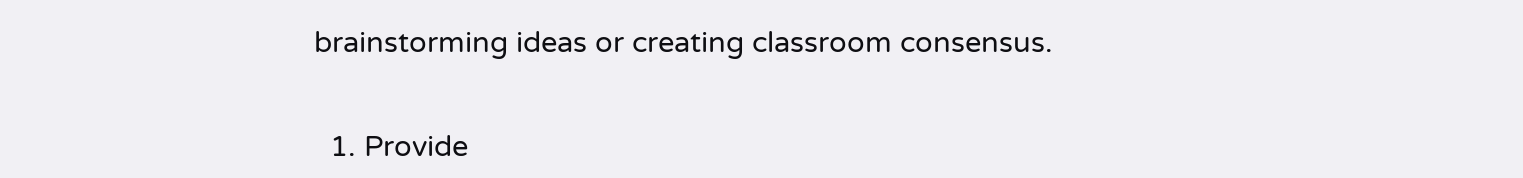brainstorming ideas or creating classroom consensus.


  1. Provide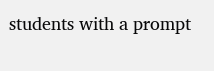students with a prompt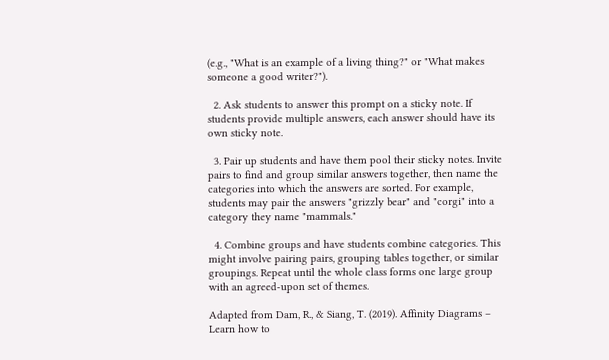(e.g., "What is an example of a living thing?" or "What makes someone a good writer?").

  2. Ask students to answer this prompt on a sticky note. If students provide multiple answers, each answer should have its own sticky note.

  3. Pair up students and have them pool their sticky notes. Invite pairs to find and group similar answers together, then name the categories into which the answers are sorted. For example, students may pair the answers "grizzly bear" and "corgi" into a category they name "mammals."

  4. Combine groups and have students combine categories. This might involve pairing pairs, grouping tables together, or similar groupings. Repeat until the whole class forms one large group with an agreed-upon set of themes.

Adapted from Dam, R., & Siang, T. (2019). Affinity Diagrams – Learn how to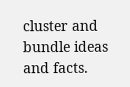cluster and bundle ideas and facts.